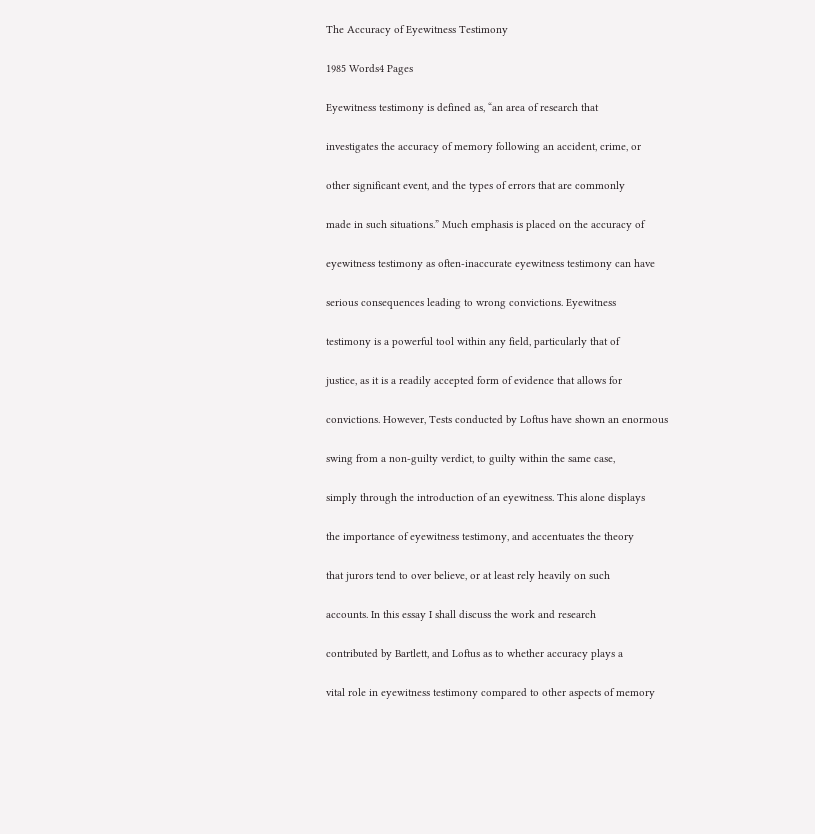The Accuracy of Eyewitness Testimony

1985 Words4 Pages

Eyewitness testimony is defined as, “an area of research that

investigates the accuracy of memory following an accident, crime, or

other significant event, and the types of errors that are commonly

made in such situations.” Much emphasis is placed on the accuracy of

eyewitness testimony as often-inaccurate eyewitness testimony can have

serious consequences leading to wrong convictions. Eyewitness

testimony is a powerful tool within any field, particularly that of

justice, as it is a readily accepted form of evidence that allows for

convictions. However, Tests conducted by Loftus have shown an enormous

swing from a non-guilty verdict, to guilty within the same case,

simply through the introduction of an eyewitness. This alone displays

the importance of eyewitness testimony, and accentuates the theory

that jurors tend to over believe, or at least rely heavily on such

accounts. In this essay I shall discuss the work and research

contributed by Bartlett, and Loftus as to whether accuracy plays a

vital role in eyewitness testimony compared to other aspects of memory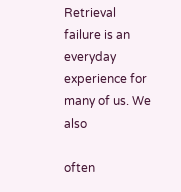Retrieval failure is an everyday experience for many of us. We also

often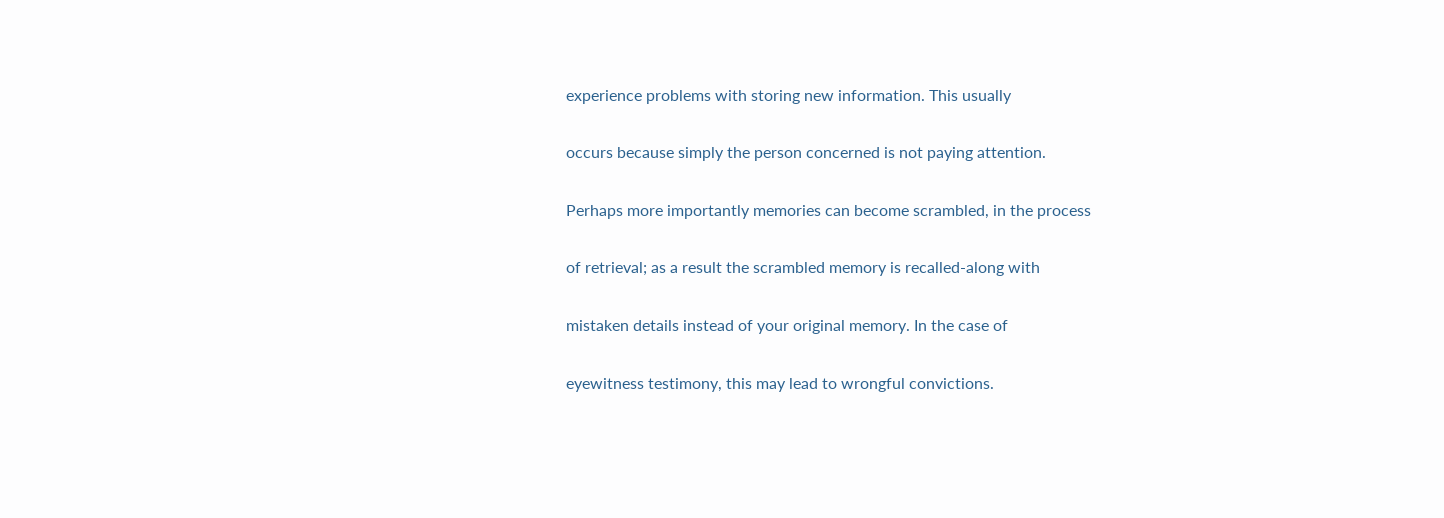experience problems with storing new information. This usually

occurs because simply the person concerned is not paying attention.

Perhaps more importantly memories can become scrambled, in the process

of retrieval; as a result the scrambled memory is recalled-along with

mistaken details instead of your original memory. In the case of

eyewitness testimony, this may lead to wrongful convictions.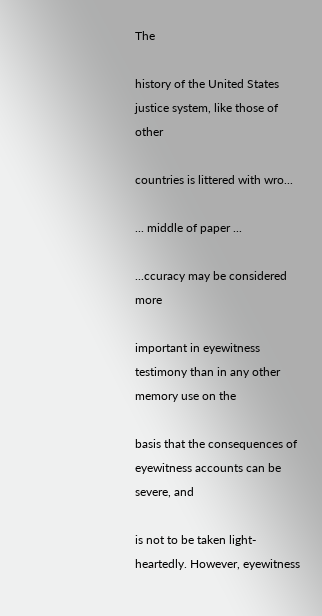The

history of the United States justice system, like those of other

countries is littered with wro...

... middle of paper ...

...ccuracy may be considered more

important in eyewitness testimony than in any other memory use on the

basis that the consequences of eyewitness accounts can be severe, and

is not to be taken light-heartedly. However, eyewitness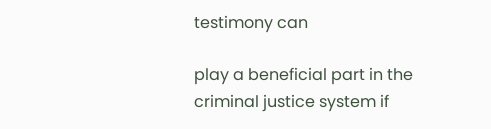testimony can

play a beneficial part in the criminal justice system if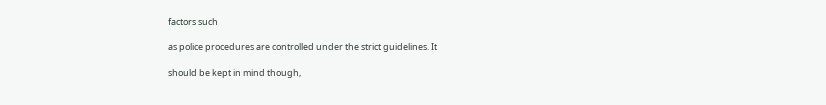factors such

as police procedures are controlled under the strict guidelines. It

should be kept in mind though,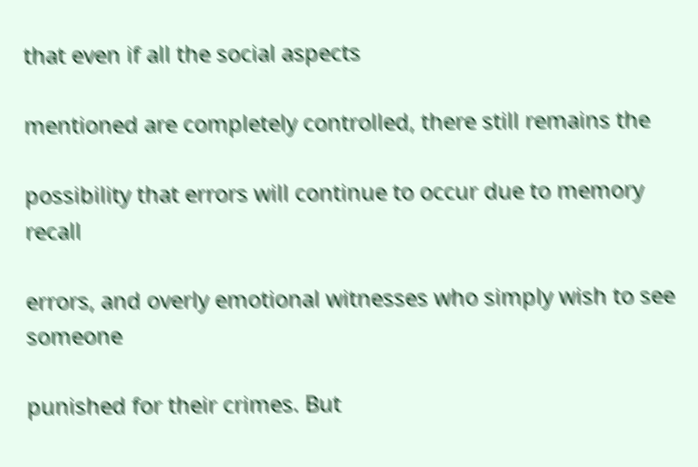that even if all the social aspects

mentioned are completely controlled, there still remains the

possibility that errors will continue to occur due to memory recall

errors, and overly emotional witnesses who simply wish to see someone

punished for their crimes. But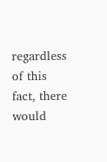regardless of this fact, there would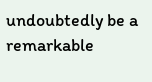undoubtedly be a remarkable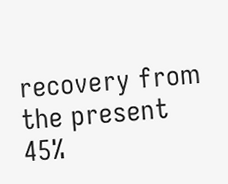recovery from the present 45%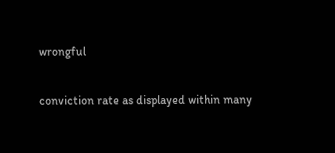wrongful

conviction rate as displayed within many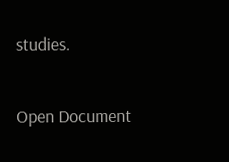studies.

Open Document